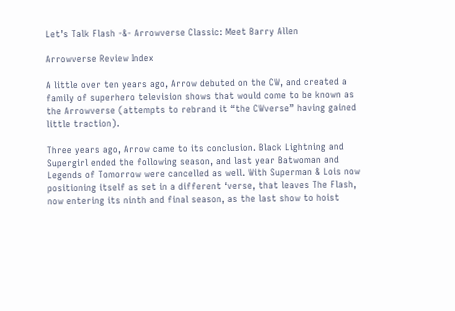Let’s Talk Flash -&- Arrowverse Classic: Meet Barry Allen

Arrowverse Review Index

A little over ten years ago, Arrow debuted on the CW, and created a family of superhero television shows that would come to be known as the Arrowverse (attempts to rebrand it “the CWverse” having gained little traction).

Three years ago, Arrow came to its conclusion. Black Lightning and Supergirl ended the following season, and last year Batwoman and Legends of Tomorrow were cancelled as well. With Superman & Lois now positioning itself as set in a different ‘verse, that leaves The Flash, now entering its ninth and final season, as the last show to hoist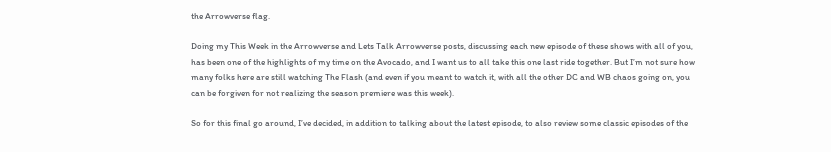the Arrowverse flag.

Doing my This Week in the Arrowverse and Lets Talk Arrowverse posts, discussing each new episode of these shows with all of you, has been one of the highlights of my time on the Avocado, and I want us to all take this one last ride together. But I’m not sure how many folks here are still watching The Flash (and even if you meant to watch it, with all the other DC and WB chaos going on, you can be forgiven for not realizing the season premiere was this week).

So for this final go around, I’ve decided, in addition to talking about the latest episode, to also review some classic episodes of the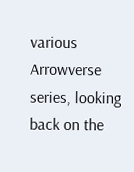various Arrowverse series, looking back on the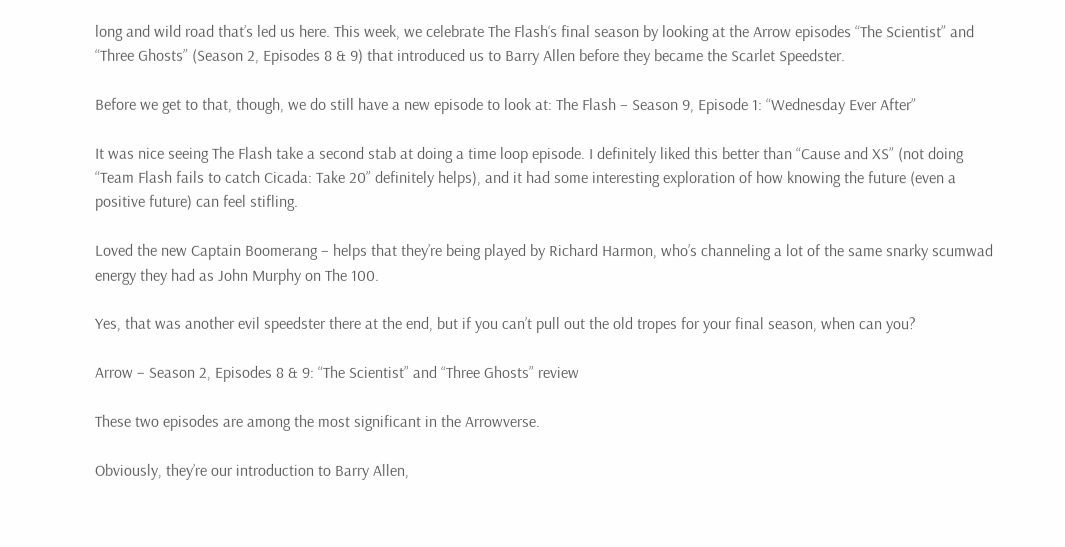long and wild road that’s led us here. This week, we celebrate The Flash‘s final season by looking at the Arrow episodes “The Scientist” and “Three Ghosts” (Season 2, Episodes 8 & 9) that introduced us to Barry Allen before they became the Scarlet Speedster.

Before we get to that, though, we do still have a new episode to look at: The Flash – Season 9, Episode 1: “Wednesday Ever After”

It was nice seeing The Flash take a second stab at doing a time loop episode. I definitely liked this better than “Cause and XS” (not doing “Team Flash fails to catch Cicada: Take 20” definitely helps), and it had some interesting exploration of how knowing the future (even a positive future) can feel stifling.

Loved the new Captain Boomerang – helps that they’re being played by Richard Harmon, who’s channeling a lot of the same snarky scumwad energy they had as John Murphy on The 100.

Yes, that was another evil speedster there at the end, but if you can’t pull out the old tropes for your final season, when can you?

Arrow – Season 2, Episodes 8 & 9: “The Scientist” and “Three Ghosts” review

These two episodes are among the most significant in the Arrowverse.

Obviously, they’re our introduction to Barry Allen,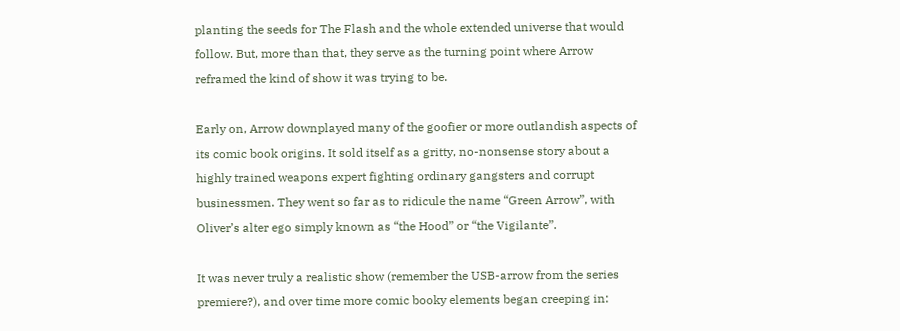planting the seeds for The Flash and the whole extended universe that would follow. But, more than that, they serve as the turning point where Arrow reframed the kind of show it was trying to be.

Early on, Arrow downplayed many of the goofier or more outlandish aspects of its comic book origins. It sold itself as a gritty, no-nonsense story about a highly trained weapons expert fighting ordinary gangsters and corrupt businessmen. They went so far as to ridicule the name “Green Arrow”, with Oliver’s alter ego simply known as “the Hood” or “the Vigilante”.

It was never truly a realistic show (remember the USB-arrow from the series premiere?), and over time more comic booky elements began creeping in: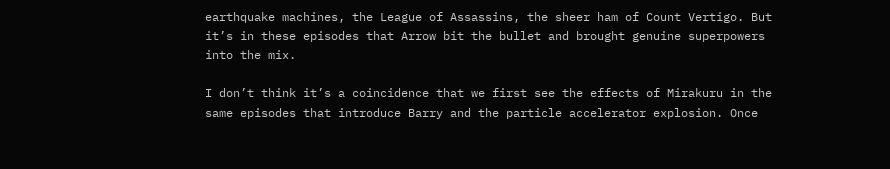earthquake machines, the League of Assassins, the sheer ham of Count Vertigo. But it’s in these episodes that Arrow bit the bullet and brought genuine superpowers into the mix.

I don’t think it’s a coincidence that we first see the effects of Mirakuru in the same episodes that introduce Barry and the particle accelerator explosion. Once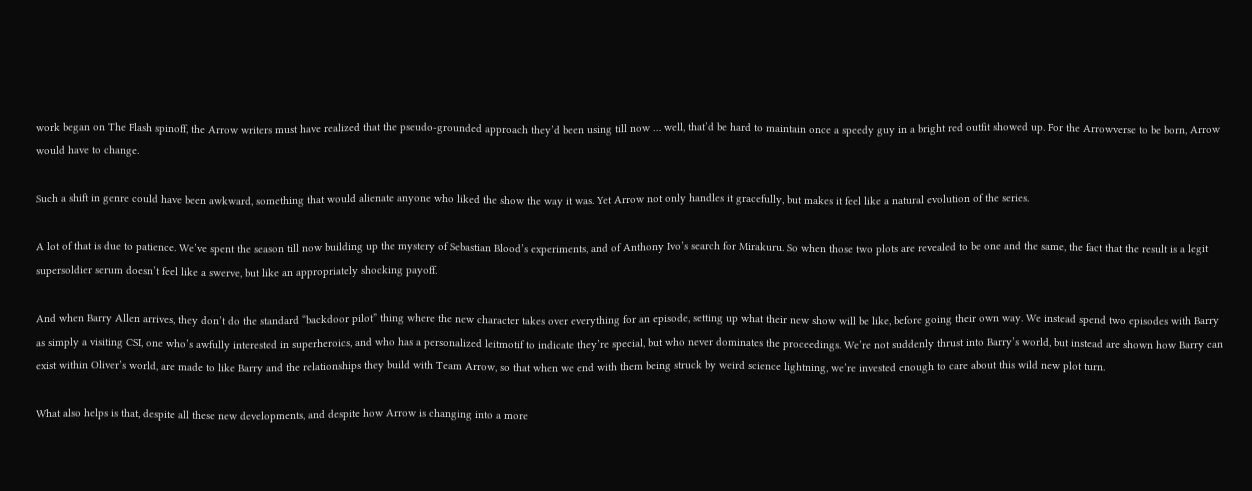work began on The Flash spinoff, the Arrow writers must have realized that the pseudo-grounded approach they’d been using till now … well, that’d be hard to maintain once a speedy guy in a bright red outfit showed up. For the Arrowverse to be born, Arrow would have to change.

Such a shift in genre could have been awkward, something that would alienate anyone who liked the show the way it was. Yet Arrow not only handles it gracefully, but makes it feel like a natural evolution of the series.

A lot of that is due to patience. We’ve spent the season till now building up the mystery of Sebastian Blood’s experiments, and of Anthony Ivo’s search for Mirakuru. So when those two plots are revealed to be one and the same, the fact that the result is a legit supersoldier serum doesn’t feel like a swerve, but like an appropriately shocking payoff.

And when Barry Allen arrives, they don’t do the standard “backdoor pilot” thing where the new character takes over everything for an episode, setting up what their new show will be like, before going their own way. We instead spend two episodes with Barry as simply a visiting CSI, one who’s awfully interested in superheroics, and who has a personalized leitmotif to indicate they’re special, but who never dominates the proceedings. We’re not suddenly thrust into Barry’s world, but instead are shown how Barry can exist within Oliver’s world, are made to like Barry and the relationships they build with Team Arrow, so that when we end with them being struck by weird science lightning, we’re invested enough to care about this wild new plot turn.

What also helps is that, despite all these new developments, and despite how Arrow is changing into a more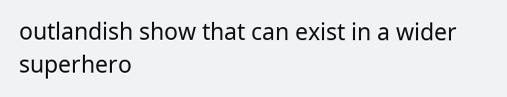outlandish show that can exist in a wider superhero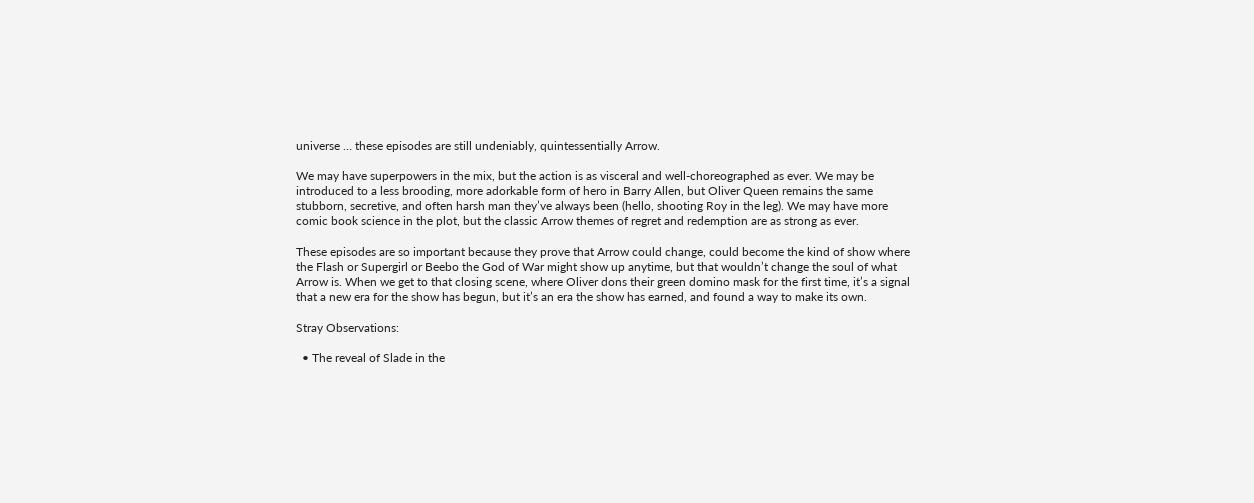universe … these episodes are still undeniably, quintessentially Arrow.

We may have superpowers in the mix, but the action is as visceral and well-choreographed as ever. We may be introduced to a less brooding, more adorkable form of hero in Barry Allen, but Oliver Queen remains the same stubborn, secretive, and often harsh man they’ve always been (hello, shooting Roy in the leg). We may have more comic book science in the plot, but the classic Arrow themes of regret and redemption are as strong as ever.

These episodes are so important because they prove that Arrow could change, could become the kind of show where the Flash or Supergirl or Beebo the God of War might show up anytime, but that wouldn’t change the soul of what Arrow is. When we get to that closing scene, where Oliver dons their green domino mask for the first time, it’s a signal that a new era for the show has begun, but it’s an era the show has earned, and found a way to make its own.

Stray Observations:

  • The reveal of Slade in the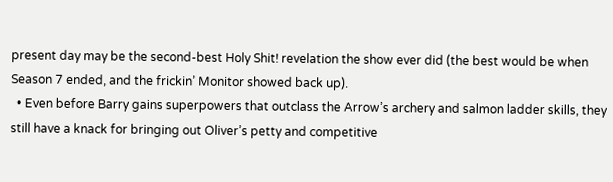present day may be the second-best Holy Shit! revelation the show ever did (the best would be when Season 7 ended, and the frickin’ Monitor showed back up).
  • Even before Barry gains superpowers that outclass the Arrow’s archery and salmon ladder skills, they still have a knack for bringing out Oliver’s petty and competitive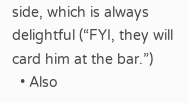side, which is always delightful (“FYI, they will card him at the bar.”)
  • Also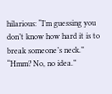hilarious: “I’m guessing you don’t know how hard it is to break someone’s neck.” “Hmm? No, no idea.”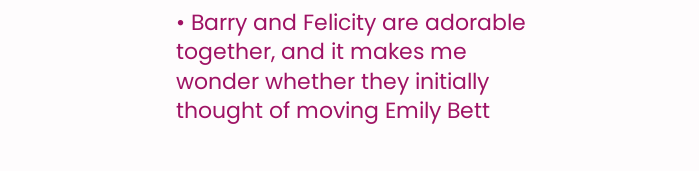• Barry and Felicity are adorable together, and it makes me wonder whether they initially thought of moving Emily Bett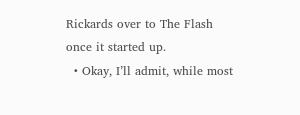Rickards over to The Flash once it started up.
  • Okay, I’ll admit, while most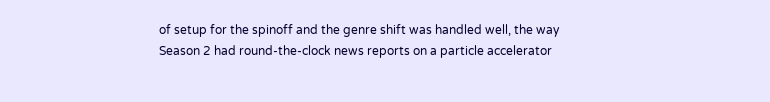of setup for the spinoff and the genre shift was handled well, the way Season 2 had round-the-clock news reports on a particle accelerator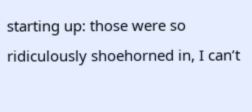starting up: those were so ridiculously shoehorned in, I can’t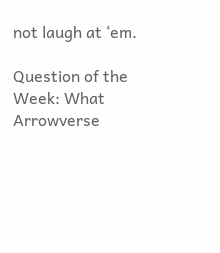not laugh at ‘em.

Question of the Week: What Arrowverse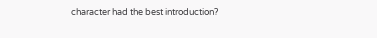character had the best introduction?